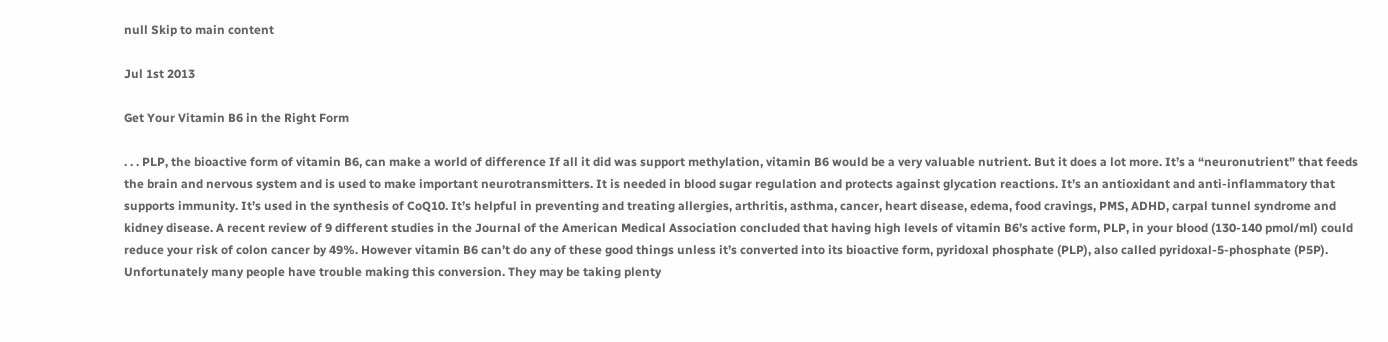null Skip to main content

Jul 1st 2013

Get Your Vitamin B6 in the Right Form

. . . PLP, the bioactive form of vitamin B6, can make a world of difference If all it did was support methylation, vitamin B6 would be a very valuable nutrient. But it does a lot more. It’s a “neuronutrient” that feeds the brain and nervous system and is used to make important neurotransmitters. It is needed in blood sugar regulation and protects against glycation reactions. It’s an antioxidant and anti-inflammatory that supports immunity. It’s used in the synthesis of CoQ10. It’s helpful in preventing and treating allergies, arthritis, asthma, cancer, heart disease, edema, food cravings, PMS, ADHD, carpal tunnel syndrome and kidney disease. A recent review of 9 different studies in the Journal of the American Medical Association concluded that having high levels of vitamin B6’s active form, PLP, in your blood (130-140 pmol/ml) could reduce your risk of colon cancer by 49%. However vitamin B6 can’t do any of these good things unless it’s converted into its bioactive form, pyridoxal phosphate (PLP), also called pyridoxal-5-phosphate (P5P). Unfortunately many people have trouble making this conversion. They may be taking plenty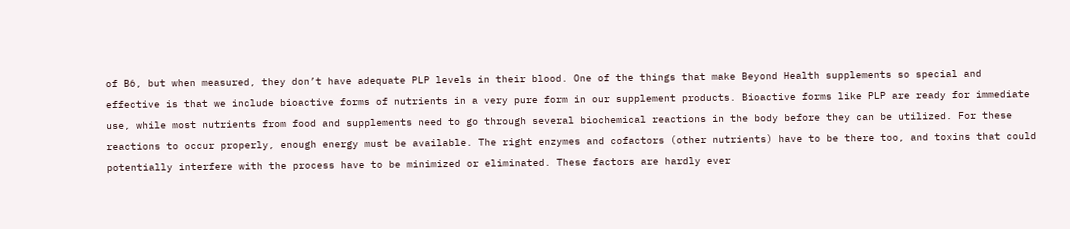of B6, but when measured, they don’t have adequate PLP levels in their blood. One of the things that make Beyond Health supplements so special and effective is that we include bioactive forms of nutrients in a very pure form in our supplement products. Bioactive forms like PLP are ready for immediate use, while most nutrients from food and supplements need to go through several biochemical reactions in the body before they can be utilized. For these reactions to occur properly, enough energy must be available. The right enzymes and cofactors (other nutrients) have to be there too, and toxins that could potentially interfere with the process have to be minimized or eliminated. These factors are hardly ever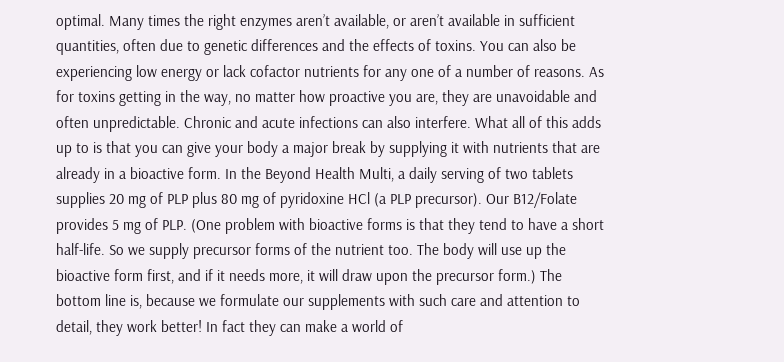optimal. Many times the right enzymes aren’t available, or aren’t available in sufficient quantities, often due to genetic differences and the effects of toxins. You can also be experiencing low energy or lack cofactor nutrients for any one of a number of reasons. As for toxins getting in the way, no matter how proactive you are, they are unavoidable and often unpredictable. Chronic and acute infections can also interfere. What all of this adds up to is that you can give your body a major break by supplying it with nutrients that are already in a bioactive form. In the Beyond Health Multi, a daily serving of two tablets supplies 20 mg of PLP plus 80 mg of pyridoxine HCl (a PLP precursor). Our B12/Folate provides 5 mg of PLP. (One problem with bioactive forms is that they tend to have a short half-life. So we supply precursor forms of the nutrient too. The body will use up the bioactive form first, and if it needs more, it will draw upon the precursor form.) The bottom line is, because we formulate our supplements with such care and attention to detail, they work better! In fact they can make a world of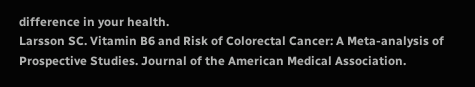difference in your health.
Larsson SC. Vitamin B6 and Risk of Colorectal Cancer: A Meta-analysis of Prospective Studies. Journal of the American Medical Association.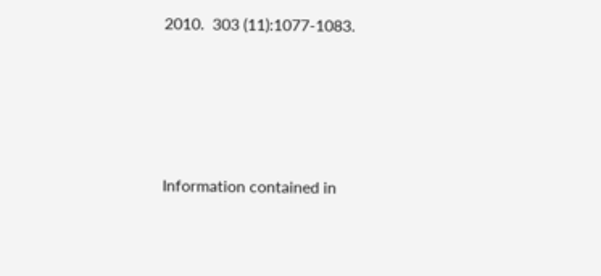2010.  303 (11):1077-1083.




Information contained in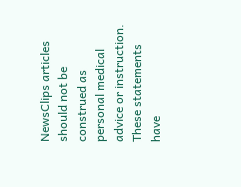NewsClips articles should not be construed as personal medical advice or instruction. These statements have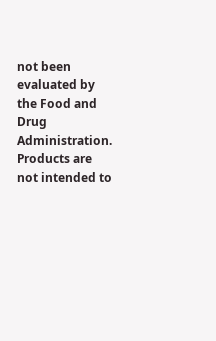not been evaluated by the Food and Drug Administration. Products are not intended to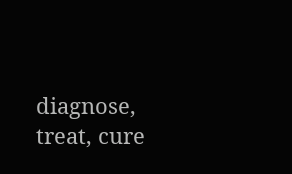diagnose, treat, cure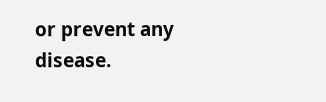or prevent any disease.